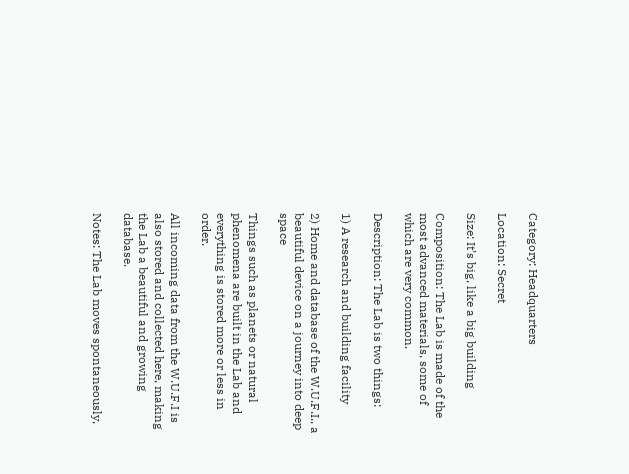Category: Headquarters

Location: Secret

Size: It’s big, like a big building

Composition: The Lab is made of the most advanced materials, some of which are very common.

Description: The Lab is two things:

1) A research and building facility

2) Home and database of the W.U.F.I., a beautiful device on a journey into deep space

Things such as planets or natural phenomena are built in the Lab and everything is stored more or less in order.

All incoming data from the W.U.F.I is also stored and collected here, making the Lab a beautiful and growing database.

Notes: The Lab moves spontaneously,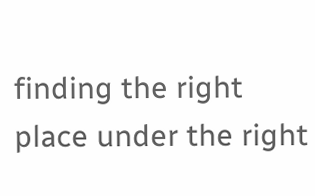finding the right place under the right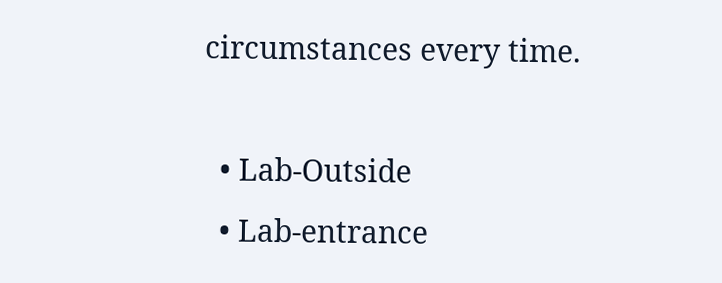circumstances every time.

  • Lab-Outside
  • Lab-entrance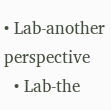• Lab-another perspective
  • Lab-the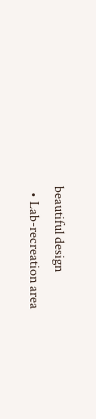beautiful design
  • Lab-recreation area